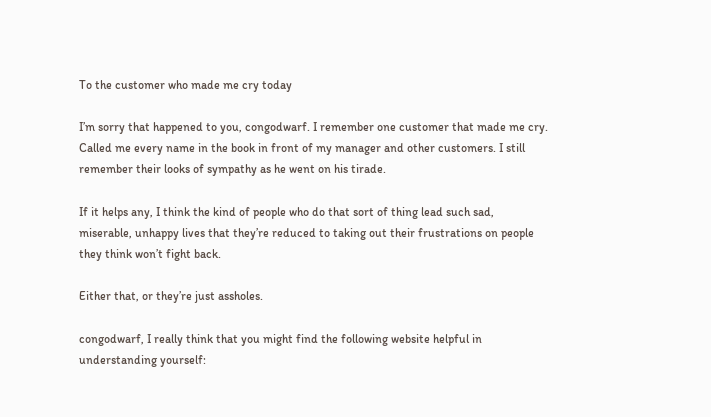To the customer who made me cry today

I’m sorry that happened to you, congodwarf. I remember one customer that made me cry. Called me every name in the book in front of my manager and other customers. I still remember their looks of sympathy as he went on his tirade.

If it helps any, I think the kind of people who do that sort of thing lead such sad, miserable, unhappy lives that they’re reduced to taking out their frustrations on people they think won’t fight back.

Either that, or they’re just assholes.

congodwarf, I really think that you might find the following website helpful in understanding yourself: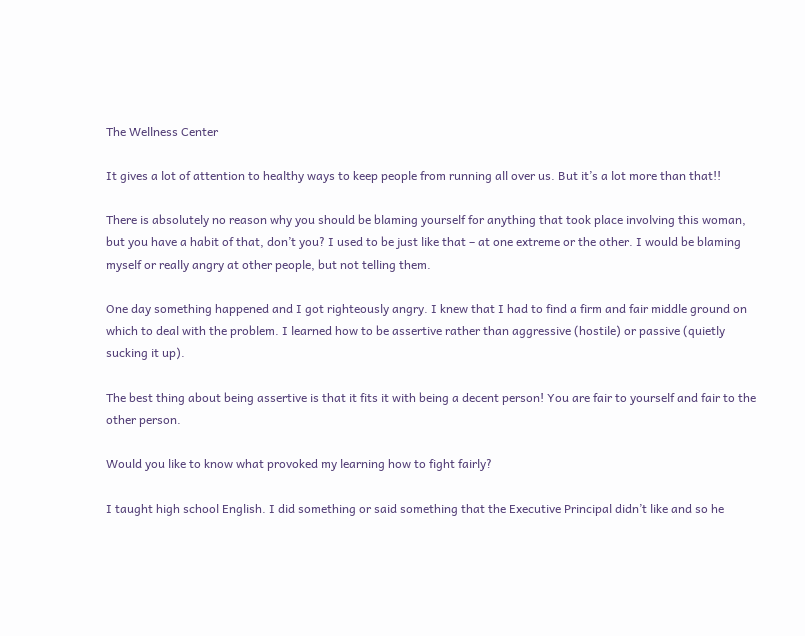The Wellness Center

It gives a lot of attention to healthy ways to keep people from running all over us. But it’s a lot more than that!!

There is absolutely no reason why you should be blaming yourself for anything that took place involving this woman, but you have a habit of that, don’t you? I used to be just like that – at one extreme or the other. I would be blaming myself or really angry at other people, but not telling them.

One day something happened and I got righteously angry. I knew that I had to find a firm and fair middle ground on which to deal with the problem. I learned how to be assertive rather than aggressive (hostile) or passive (quietly sucking it up).

The best thing about being assertive is that it fits it with being a decent person! You are fair to yourself and fair to the other person.

Would you like to know what provoked my learning how to fight fairly?

I taught high school English. I did something or said something that the Executive Principal didn’t like and so he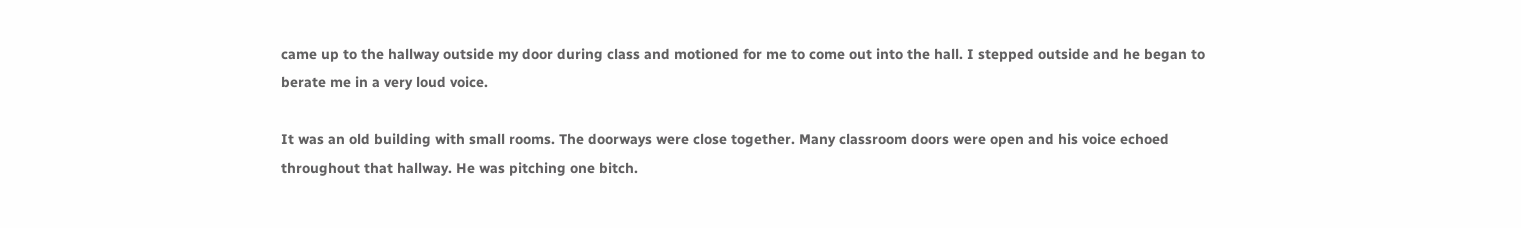came up to the hallway outside my door during class and motioned for me to come out into the hall. I stepped outside and he began to berate me in a very loud voice.

It was an old building with small rooms. The doorways were close together. Many classroom doors were open and his voice echoed throughout that hallway. He was pitching one bitch.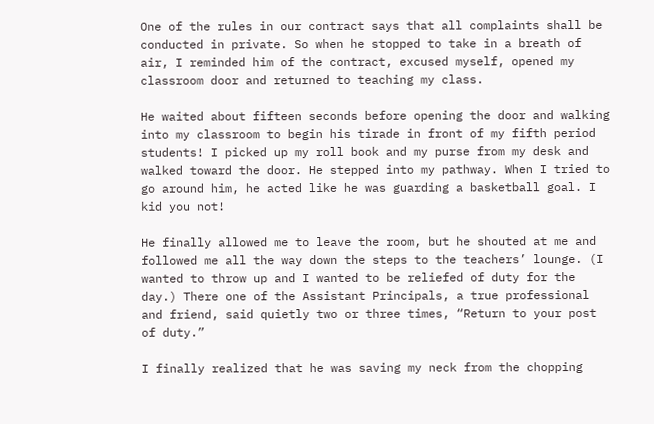One of the rules in our contract says that all complaints shall be conducted in private. So when he stopped to take in a breath of air, I reminded him of the contract, excused myself, opened my classroom door and returned to teaching my class.

He waited about fifteen seconds before opening the door and walking into my classroom to begin his tirade in front of my fifth period students! I picked up my roll book and my purse from my desk and walked toward the door. He stepped into my pathway. When I tried to go around him, he acted like he was guarding a basketball goal. I kid you not!

He finally allowed me to leave the room, but he shouted at me and followed me all the way down the steps to the teachers’ lounge. (I wanted to throw up and I wanted to be reliefed of duty for the day.) There one of the Assistant Principals, a true professional and friend, said quietly two or three times, “Return to your post of duty.”

I finally realized that he was saving my neck from the chopping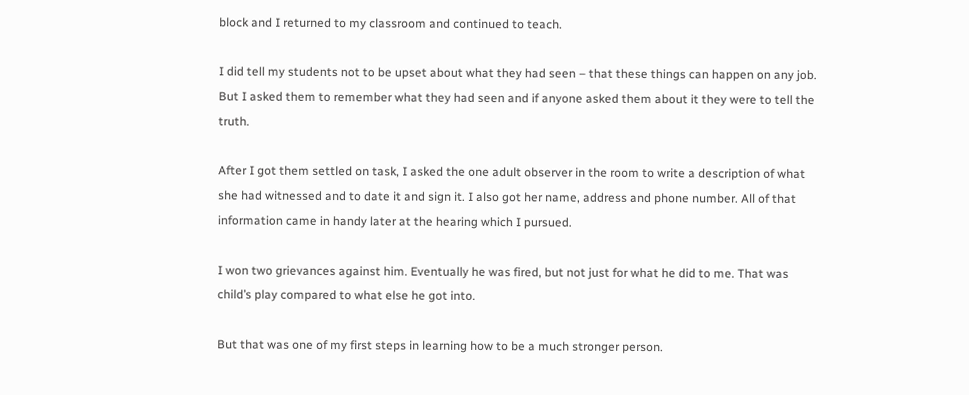block and I returned to my classroom and continued to teach.

I did tell my students not to be upset about what they had seen – that these things can happen on any job. But I asked them to remember what they had seen and if anyone asked them about it they were to tell the truth.

After I got them settled on task, I asked the one adult observer in the room to write a description of what she had witnessed and to date it and sign it. I also got her name, address and phone number. All of that information came in handy later at the hearing which I pursued.

I won two grievances against him. Eventually he was fired, but not just for what he did to me. That was child’s play compared to what else he got into.

But that was one of my first steps in learning how to be a much stronger person.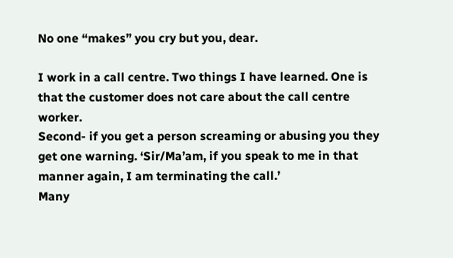No one “makes” you cry but you, dear.

I work in a call centre. Two things I have learned. One is that the customer does not care about the call centre worker.
Second- if you get a person screaming or abusing you they get one warning. ‘Sir/Ma’am, if you speak to me in that manner again, I am terminating the call.’
Many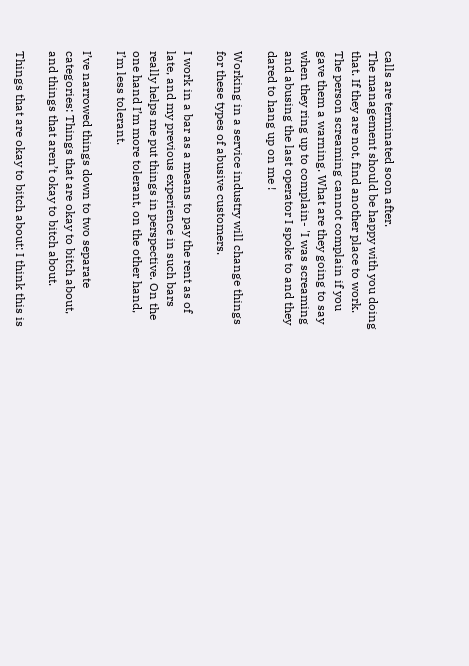calls are terminated soon after.
The management should be happy with you doing that. If they are not, find another place to work.
The person screaming cannot complain if you gave them a warning. What are they going to say when they ring up to complain- 'I was screaming and abusing the last operator I spoke to and they dared to hang up on me !

Working in a service industry will change things for these types of abusive customers.

I work in a bar as a means to pay the rent as of late, and my previous experience in such bars really helps me put things in perspective. On the one hand I’m more tolerant, on the other hand, I’m less tolerant.

I’ve narrowed things down to two separate categories: Things that are okay to bitch about, and things that aren’t okay to bitch about.

Things that are okay to bitch about: I think this is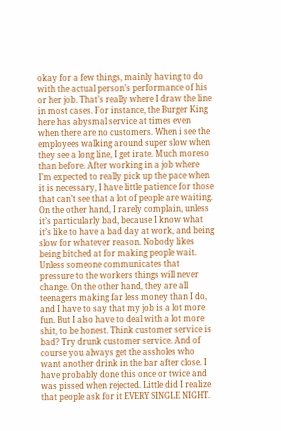okay for a few things, mainly having to do with the actual person’s performance of his or her job. That’s really where I draw the line in most cases. For instance, the Burger King here has abysmal service at times even when there are no customers. When i see the employees walking around super slow when they see a long line, I get irate. Much moreso than before. After working in a job where I’m expected to really pick up the pace when it is necessary, I have little patience for those that can’t see that a lot of people are waiting. On the other hand, I rarely complain, unless it’s particularly bad, because I know what it’s like to have a bad day at work, and being slow for whatever reason. Nobody likes being bitched at for making people wait. Unless someone communicates that pressure to the workers things will never change. On the other hand, they are all teenagers making far less money than I do, and I have to say that my job is a lot more fun. But I also have to deal with a lot more shit, to be honest. Think customer service is bad? Try drunk customer service. And of course you always get the assholes who want another drink in the bar after close. I have probably done this once or twice and was pissed when rejected. Little did I realize that people ask for it EVERY SINGLE NIGHT.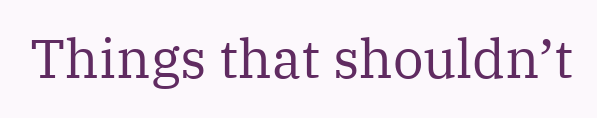Things that shouldn’t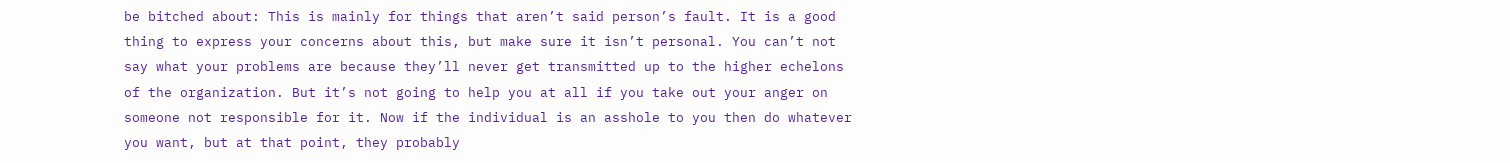be bitched about: This is mainly for things that aren’t said person’s fault. It is a good thing to express your concerns about this, but make sure it isn’t personal. You can’t not say what your problems are because they’ll never get transmitted up to the higher echelons of the organization. But it’s not going to help you at all if you take out your anger on someone not responsible for it. Now if the individual is an asshole to you then do whatever you want, but at that point, they probably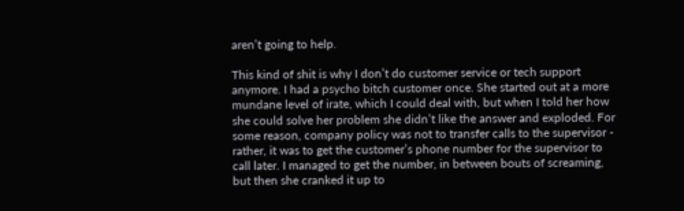aren’t going to help.

This kind of shit is why I don’t do customer service or tech support anymore. I had a psycho bitch customer once. She started out at a more mundane level of irate, which I could deal with, but when I told her how she could solve her problem she didn’t like the answer and exploded. For some reason, company policy was not to transfer calls to the supervisor - rather, it was to get the customer’s phone number for the supervisor to call later. I managed to get the number, in between bouts of screaming, but then she cranked it up to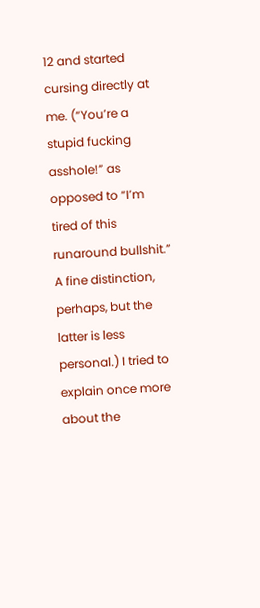12 and started cursing directly at me. (“You’re a stupid fucking asshole!” as opposed to “I’m tired of this runaround bullshit.” A fine distinction, perhaps, but the latter is less personal.) I tried to explain once more about the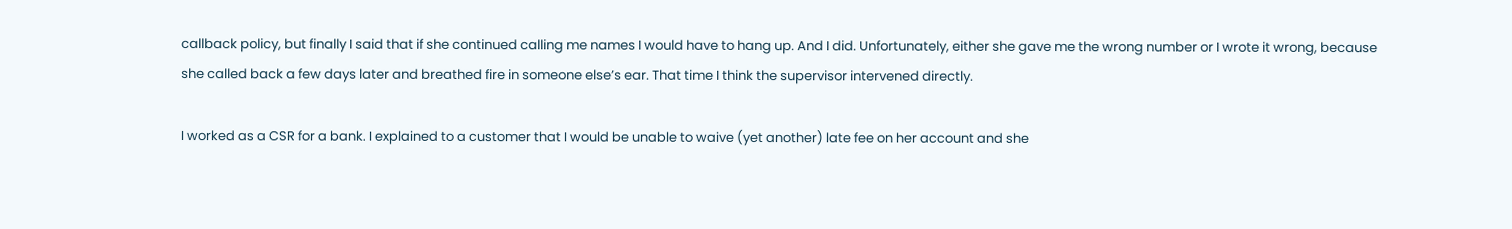callback policy, but finally I said that if she continued calling me names I would have to hang up. And I did. Unfortunately, either she gave me the wrong number or I wrote it wrong, because she called back a few days later and breathed fire in someone else’s ear. That time I think the supervisor intervened directly.

I worked as a CSR for a bank. I explained to a customer that I would be unable to waive (yet another) late fee on her account and she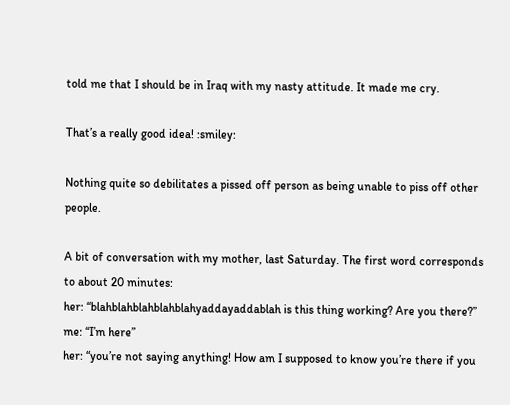told me that I should be in Iraq with my nasty attitude. It made me cry.

That’s a really good idea! :smiley:

Nothing quite so debilitates a pissed off person as being unable to piss off other people.

A bit of conversation with my mother, last Saturday. The first word corresponds to about 20 minutes:
her: “blahblahblahblahblahyaddayaddablah is this thing working? Are you there?”
me: “I’m here”
her: “you’re not saying anything! How am I supposed to know you’re there if you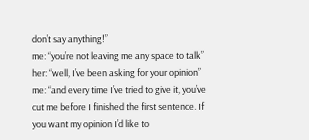don’t say anything!”
me: “you’re not leaving me any space to talk”
her: “well, I’ve been asking for your opinion”
me: “and every time I’ve tried to give it, you’ve cut me before I finished the first sentence. If you want my opinion I’d like to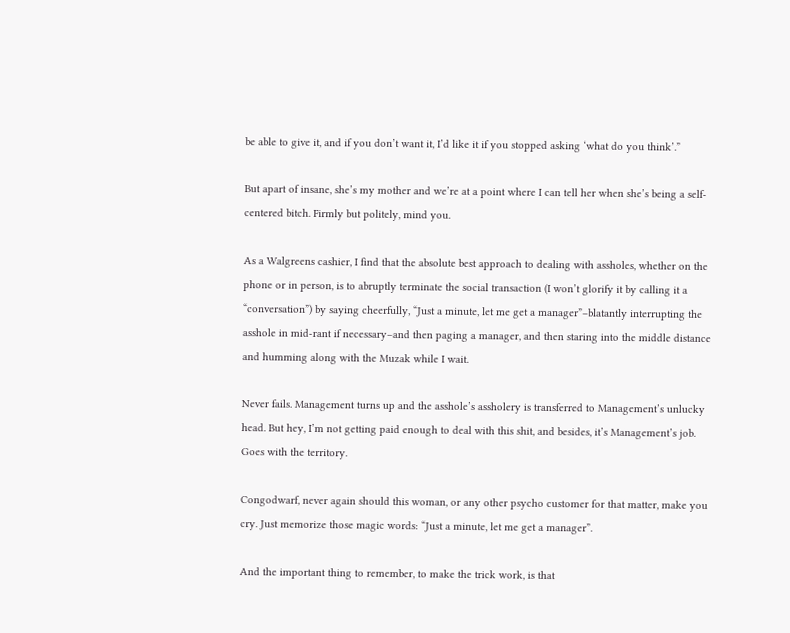be able to give it, and if you don’t want it, I’d like it if you stopped asking ‘what do you think’.”

But apart of insane, she’s my mother and we’re at a point where I can tell her when she’s being a self-centered bitch. Firmly but politely, mind you.

As a Walgreens cashier, I find that the absolute best approach to dealing with assholes, whether on the phone or in person, is to abruptly terminate the social transaction (I won’t glorify it by calling it a “conversation”) by saying cheerfully, “Just a minute, let me get a manager”–blatantly interrupting the asshole in mid-rant if necessary–and then paging a manager, and then staring into the middle distance and humming along with the Muzak while I wait.

Never fails. Management turns up and the asshole’s assholery is transferred to Management’s unlucky head. But hey, I’m not getting paid enough to deal with this shit, and besides, it’s Management’s job. Goes with the territory.

Congodwarf, never again should this woman, or any other psycho customer for that matter, make you cry. Just memorize those magic words: “Just a minute, let me get a manager”.

And the important thing to remember, to make the trick work, is that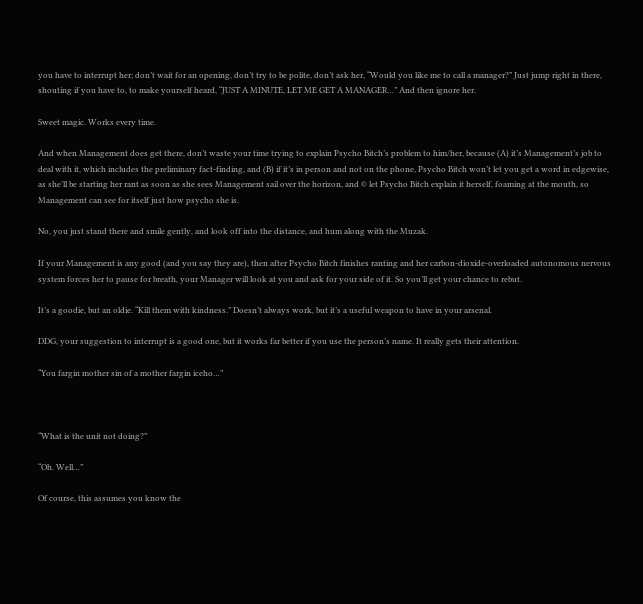you have to interrupt her; don’t wait for an opening, don’t try to be polite, don’t ask her, “Would you like me to call a manager?” Just jump right in there, shouting if you have to, to make yourself heard, “JUST A MINUTE, LET ME GET A MANAGER…” And then ignore her.

Sweet magic. Works every time.

And when Management does get there, don’t waste your time trying to explain Psycho Bitch’s problem to him/her, because (A) it’s Management’s job to deal with it, which includes the preliminary fact-finding, and (B) if it’s in person and not on the phone, Psycho Bitch won’t let you get a word in edgewise, as she’ll be starting her rant as soon as she sees Management sail over the horizon, and © let Psycho Bitch explain it herself, foaming at the mouth, so Management can see for itself just how psycho she is.

No, you just stand there and smile gently, and look off into the distance, and hum along with the Muzak.

If your Management is any good (and you say they are), then after Psycho Bitch finishes ranting and her carbon-dioxide-overloaded autonomous nervous system forces her to pause for breath, your Manager will look at you and ask for your side of it. So you’ll get your chance to rebut.

It’s a goodie, but an oldie. “Kill them with kindness.” Doesn’t always work, but it’s a useful weapon to have in your arsenal.

DDG, your suggestion to interrupt is a good one, but it works far better if you use the person’s name. It really gets their attention.

“You fargin mother sin of a mother fargin iceho…”



“What is the unit not doing?”

“Oh. Well…”

Of course, this assumes you know the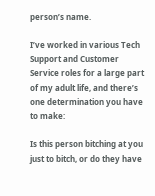person’s name.

I’ve worked in various Tech Support and Customer Service roles for a large part of my adult life, and there’s one determination you have to make:

Is this person bitching at you just to bitch, or do they have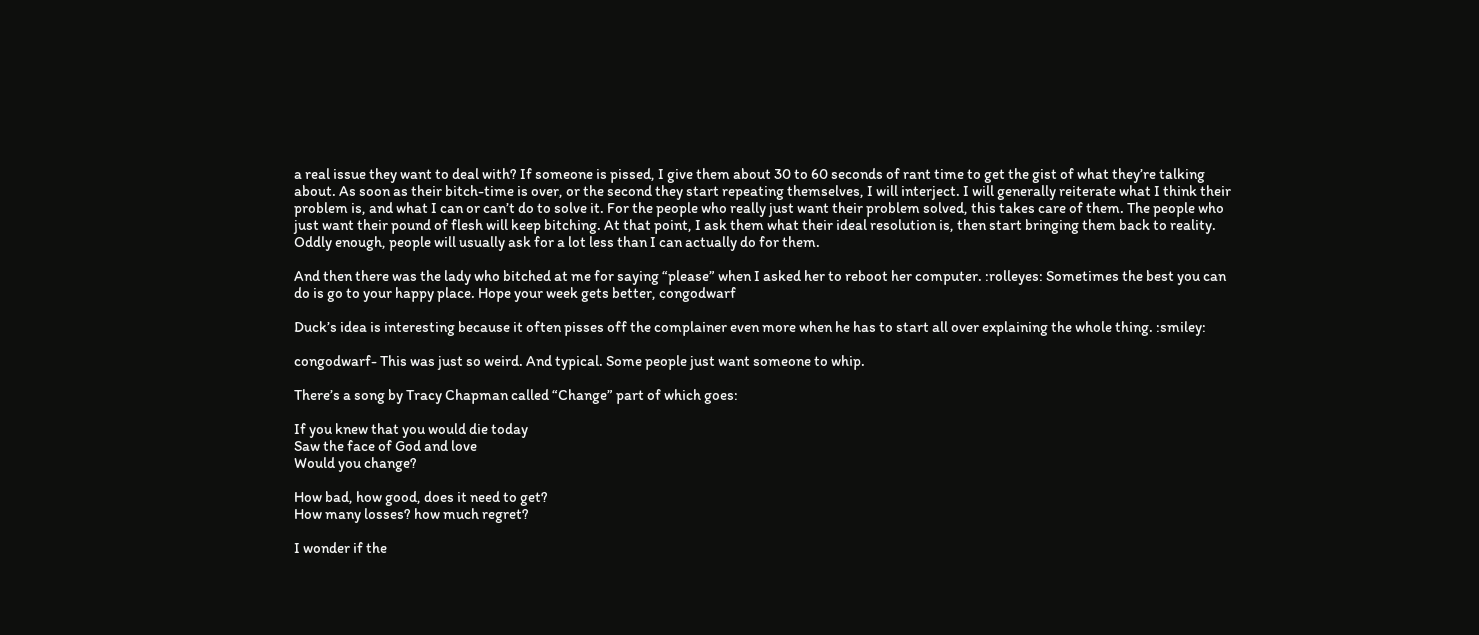a real issue they want to deal with? If someone is pissed, I give them about 30 to 60 seconds of rant time to get the gist of what they’re talking about. As soon as their bitch-time is over, or the second they start repeating themselves, I will interject. I will generally reiterate what I think their problem is, and what I can or can’t do to solve it. For the people who really just want their problem solved, this takes care of them. The people who just want their pound of flesh will keep bitching. At that point, I ask them what their ideal resolution is, then start bringing them back to reality. Oddly enough, people will usually ask for a lot less than I can actually do for them.

And then there was the lady who bitched at me for saying “please” when I asked her to reboot her computer. :rolleyes: Sometimes the best you can do is go to your happy place. Hope your week gets better, congodwarf

Duck’s idea is interesting because it often pisses off the complainer even more when he has to start all over explaining the whole thing. :smiley:

congodwarf- This was just so weird. And typical. Some people just want someone to whip.

There’s a song by Tracy Chapman called “Change” part of which goes:

If you knew that you would die today
Saw the face of God and love
Would you change?

How bad, how good, does it need to get?
How many losses? how much regret?

I wonder if the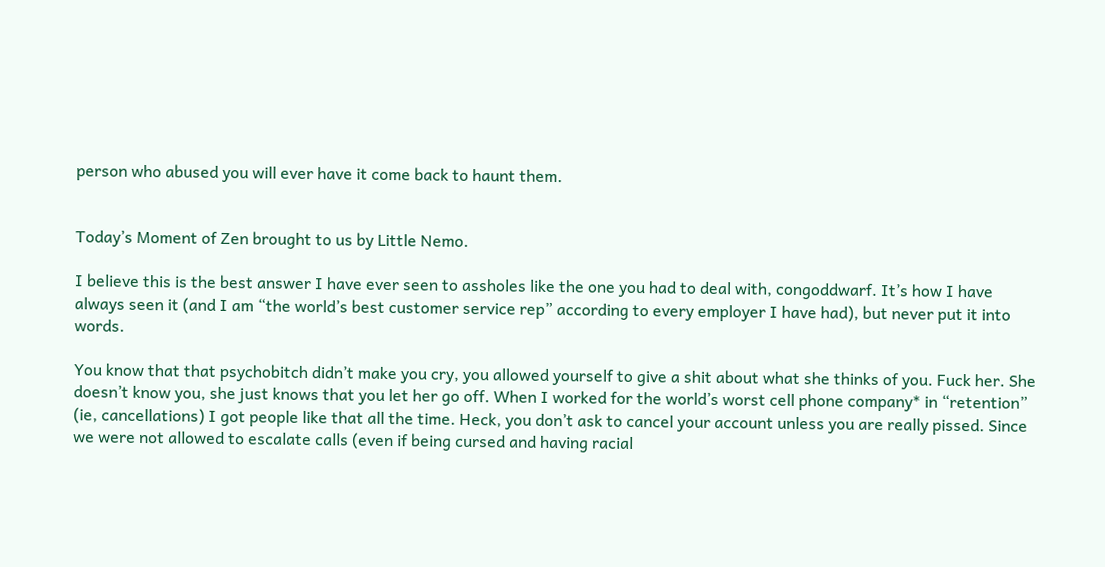person who abused you will ever have it come back to haunt them.


Today’s Moment of Zen brought to us by Little Nemo.

I believe this is the best answer I have ever seen to assholes like the one you had to deal with, congoddwarf. It’s how I have always seen it (and I am “the world’s best customer service rep” according to every employer I have had), but never put it into words.

You know that that psychobitch didn’t make you cry, you allowed yourself to give a shit about what she thinks of you. Fuck her. She doesn’t know you, she just knows that you let her go off. When I worked for the world’s worst cell phone company* in “retention” (ie, cancellations) I got people like that all the time. Heck, you don’t ask to cancel your account unless you are really pissed. Since we were not allowed to escalate calls (even if being cursed and having racial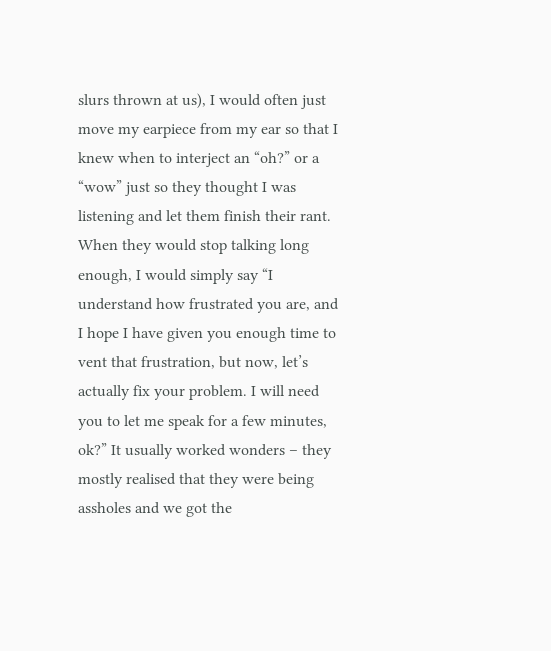slurs thrown at us), I would often just move my earpiece from my ear so that I knew when to interject an “oh?” or a “wow” just so they thought I was listening and let them finish their rant. When they would stop talking long enough, I would simply say “I understand how frustrated you are, and I hope I have given you enough time to vent that frustration, but now, let’s actually fix your problem. I will need you to let me speak for a few minutes, ok?” It usually worked wonders – they mostly realised that they were being assholes and we got the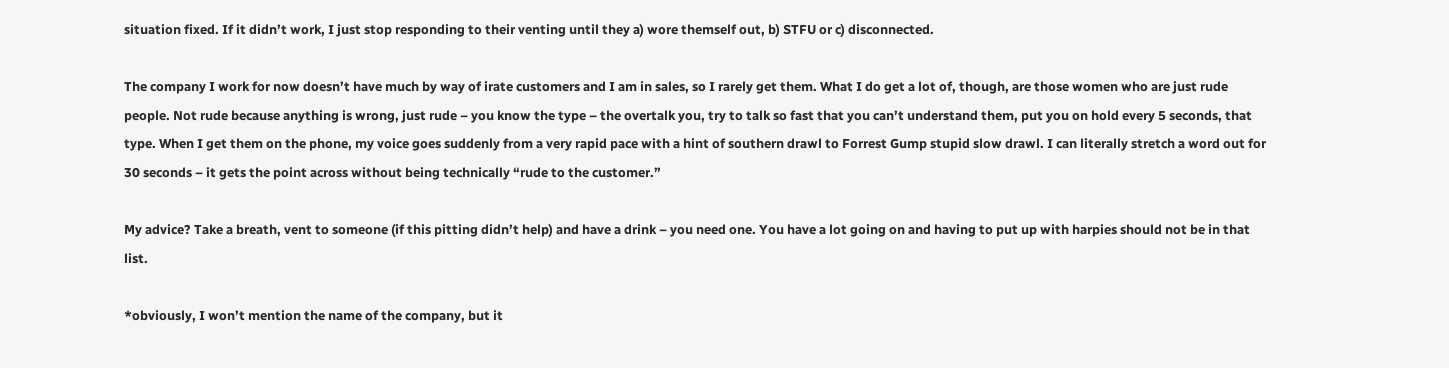situation fixed. If it didn’t work, I just stop responding to their venting until they a) wore themself out, b) STFU or c) disconnected.

The company I work for now doesn’t have much by way of irate customers and I am in sales, so I rarely get them. What I do get a lot of, though, are those women who are just rude people. Not rude because anything is wrong, just rude – you know the type – the overtalk you, try to talk so fast that you can’t understand them, put you on hold every 5 seconds, that type. When I get them on the phone, my voice goes suddenly from a very rapid pace with a hint of southern drawl to Forrest Gump stupid slow drawl. I can literally stretch a word out for 30 seconds – it gets the point across without being technically “rude to the customer.”

My advice? Take a breath, vent to someone (if this pitting didn’t help) and have a drink – you need one. You have a lot going on and having to put up with harpies should not be in that list.

*obviously, I won’t mention the name of the company, but it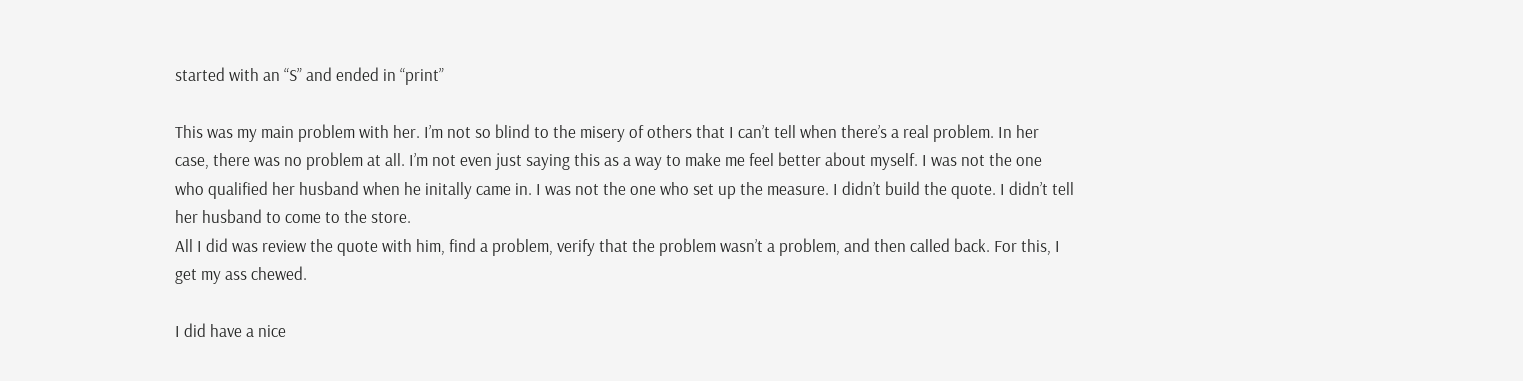started with an “S” and ended in “print”

This was my main problem with her. I’m not so blind to the misery of others that I can’t tell when there’s a real problem. In her case, there was no problem at all. I’m not even just saying this as a way to make me feel better about myself. I was not the one who qualified her husband when he initally came in. I was not the one who set up the measure. I didn’t build the quote. I didn’t tell her husband to come to the store.
All I did was review the quote with him, find a problem, verify that the problem wasn’t a problem, and then called back. For this, I get my ass chewed.

I did have a nice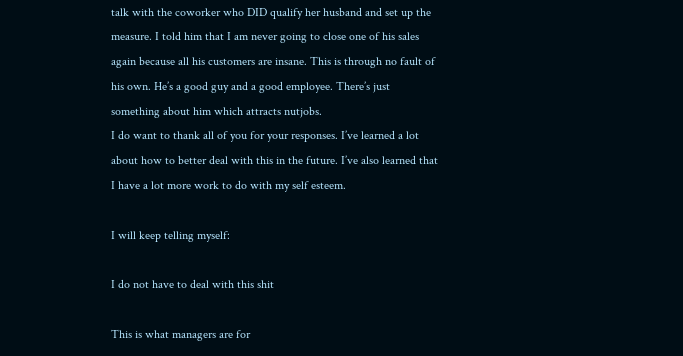talk with the coworker who DID qualify her husband and set up the measure. I told him that I am never going to close one of his sales again because all his customers are insane. This is through no fault of his own. He’s a good guy and a good employee. There’s just something about him which attracts nutjobs.
I do want to thank all of you for your responses. I’ve learned a lot about how to better deal with this in the future. I’ve also learned that I have a lot more work to do with my self esteem.

I will keep telling myself:

I do not have to deal with this shit

This is what managers are for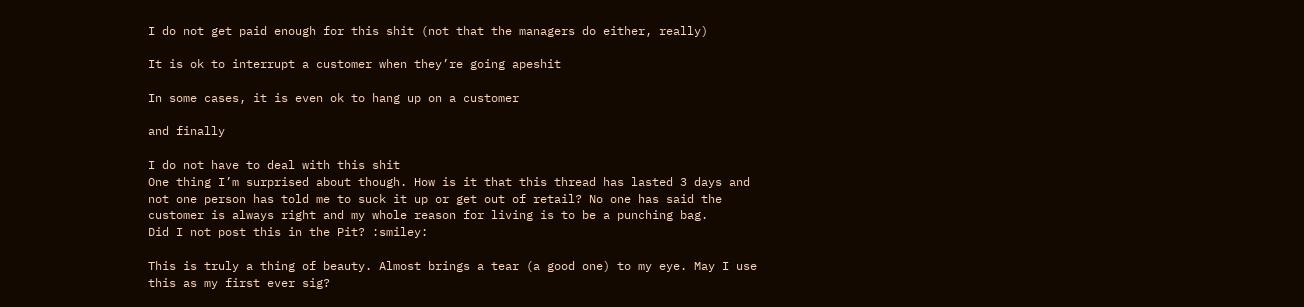I do not get paid enough for this shit (not that the managers do either, really)

It is ok to interrupt a customer when they’re going apeshit

In some cases, it is even ok to hang up on a customer

and finally

I do not have to deal with this shit
One thing I’m surprised about though. How is it that this thread has lasted 3 days and not one person has told me to suck it up or get out of retail? No one has said the customer is always right and my whole reason for living is to be a punching bag.
Did I not post this in the Pit? :smiley:

This is truly a thing of beauty. Almost brings a tear (a good one) to my eye. May I use this as my first ever sig?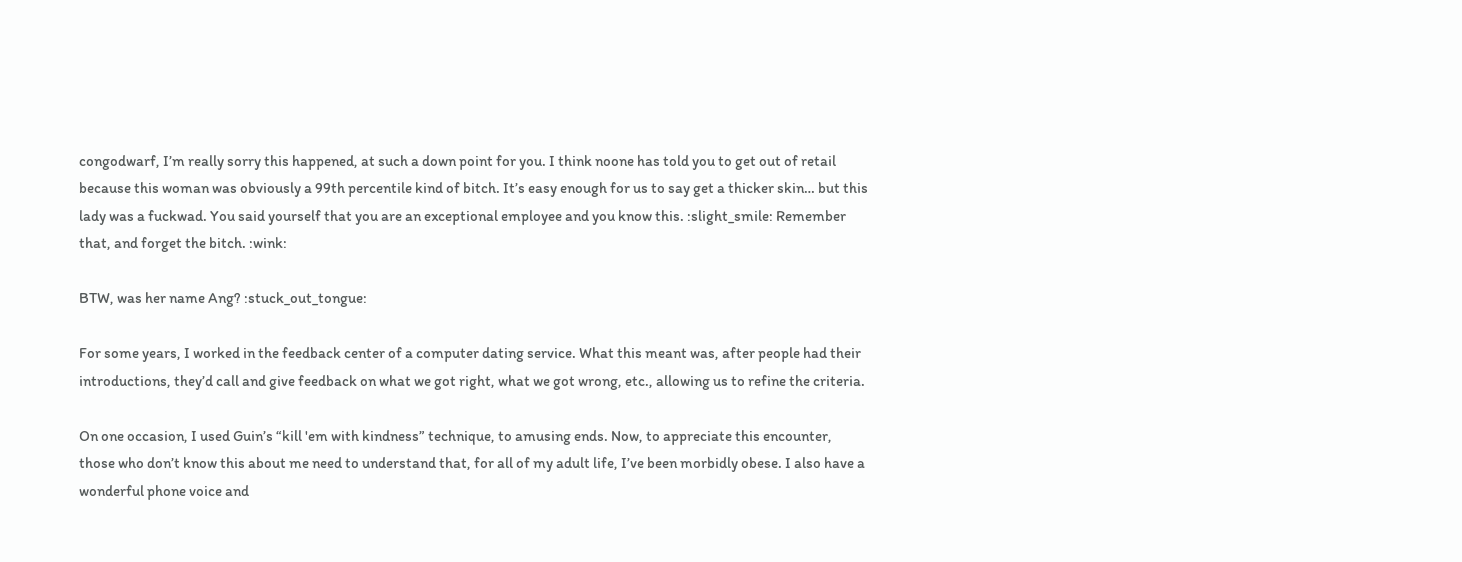congodwarf, I’m really sorry this happened, at such a down point for you. I think noone has told you to get out of retail because this woman was obviously a 99th percentile kind of bitch. It’s easy enough for us to say get a thicker skin… but this lady was a fuckwad. You said yourself that you are an exceptional employee and you know this. :slight_smile: Remember that, and forget the bitch. :wink:

BTW, was her name Ang? :stuck_out_tongue:

For some years, I worked in the feedback center of a computer dating service. What this meant was, after people had their introductions, they’d call and give feedback on what we got right, what we got wrong, etc., allowing us to refine the criteria.

On one occasion, I used Guin’s “kill 'em with kindness” technique, to amusing ends. Now, to appreciate this encounter, those who don’t know this about me need to understand that, for all of my adult life, I’ve been morbidly obese. I also have a wonderful phone voice and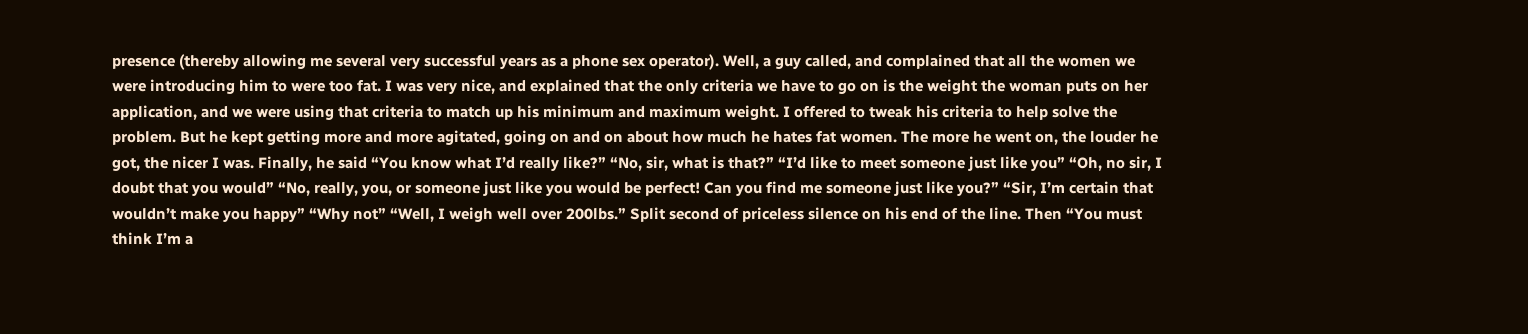presence (thereby allowing me several very successful years as a phone sex operator). Well, a guy called, and complained that all the women we were introducing him to were too fat. I was very nice, and explained that the only criteria we have to go on is the weight the woman puts on her application, and we were using that criteria to match up his minimum and maximum weight. I offered to tweak his criteria to help solve the problem. But he kept getting more and more agitated, going on and on about how much he hates fat women. The more he went on, the louder he got, the nicer I was. Finally, he said “You know what I’d really like?” “No, sir, what is that?” “I’d like to meet someone just like you” “Oh, no sir, I doubt that you would” “No, really, you, or someone just like you would be perfect! Can you find me someone just like you?” “Sir, I’m certain that wouldn’t make you happy” “Why not” “Well, I weigh well over 200lbs.” Split second of priceless silence on his end of the line. Then “You must think I’m a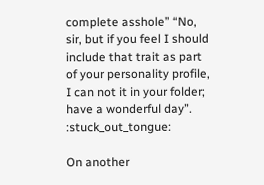complete asshole” “No, sir, but if you feel I should include that trait as part of your personality profile, I can not it in your folder; have a wonderful day”. :stuck_out_tongue:

On another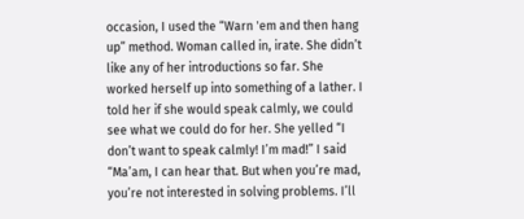occasion, I used the “Warn 'em and then hang up” method. Woman called in, irate. She didn’t like any of her introductions so far. She worked herself up into something of a lather. I told her if she would speak calmly, we could see what we could do for her. She yelled “I don’t want to speak calmly! I’m mad!” I said “Ma’am, I can hear that. But when you’re mad, you’re not interested in solving problems. I’ll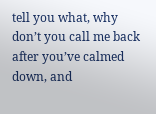tell you what, why don’t you call me back after you’ve calmed down, and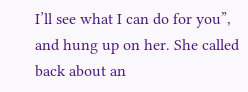I’ll see what I can do for you”, and hung up on her. She called back about an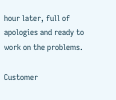hour later, full of apologies and ready to work on the problems.

Customer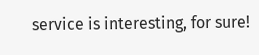service is interesting, for sure!